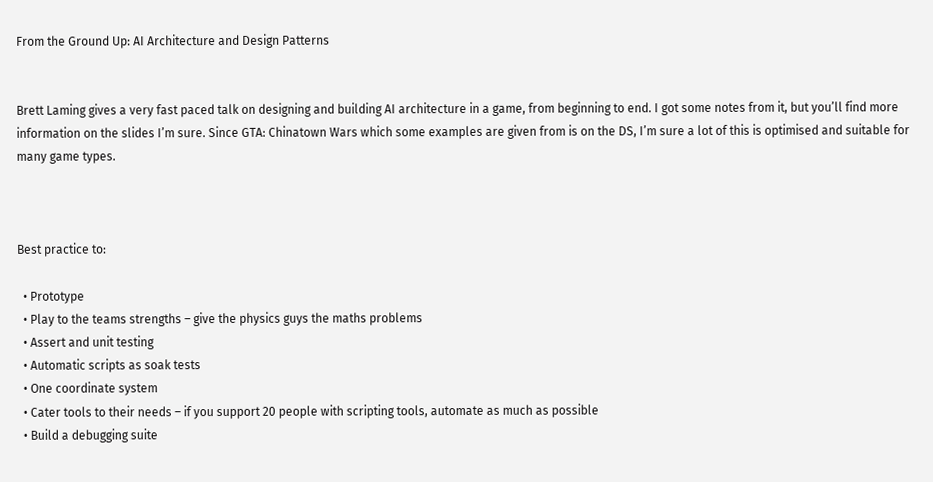From the Ground Up: AI Architecture and Design Patterns


Brett Laming gives a very fast paced talk on designing and building AI architecture in a game, from beginning to end. I got some notes from it, but you’ll find more information on the slides I’m sure. Since GTA: Chinatown Wars which some examples are given from is on the DS, I’m sure a lot of this is optimised and suitable for many game types.



Best practice to:

  • Prototype
  • Play to the teams strengths – give the physics guys the maths problems
  • Assert and unit testing
  • Automatic scripts as soak tests
  • One coordinate system
  • Cater tools to their needs – if you support 20 people with scripting tools, automate as much as possible
  • Build a debugging suite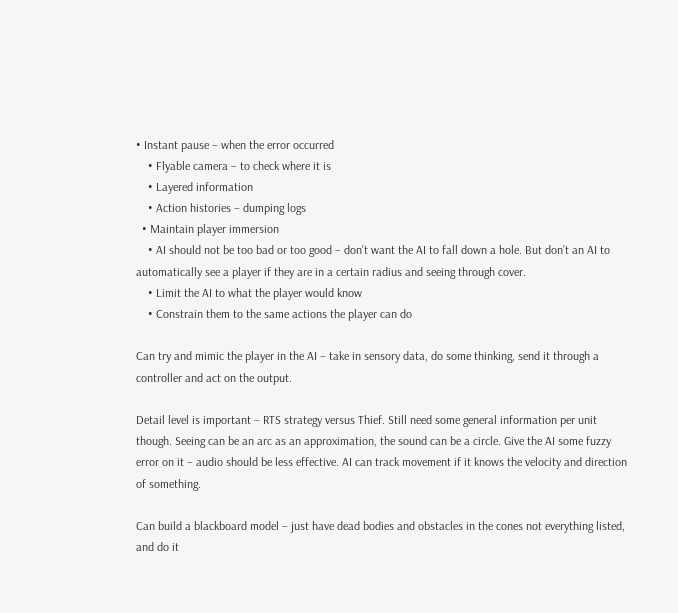• Instant pause – when the error occurred
    • Flyable camera – to check where it is
    • Layered information
    • Action histories – dumping logs
  • Maintain player immersion
    • AI should not be too bad or too good – don’t want the AI to fall down a hole. But don’t an AI to automatically see a player if they are in a certain radius and seeing through cover.
    • Limit the AI to what the player would know
    • Constrain them to the same actions the player can do

Can try and mimic the player in the AI – take in sensory data, do some thinking, send it through a controller and act on the output.

Detail level is important – RTS strategy versus Thief. Still need some general information per unit though. Seeing can be an arc as an approximation, the sound can be a circle. Give the AI some fuzzy error on it – audio should be less effective. AI can track movement if it knows the velocity and direction of something.

Can build a blackboard model – just have dead bodies and obstacles in the cones not everything listed, and do it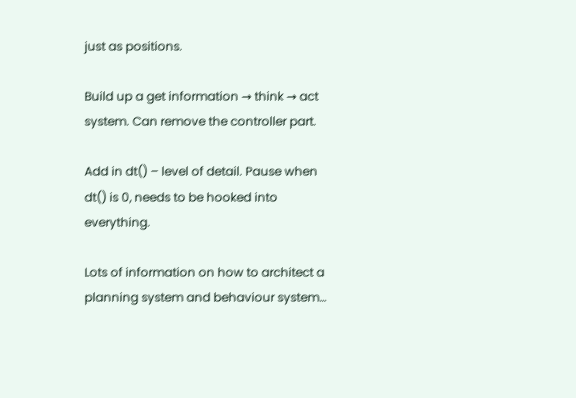just as positions.

Build up a get information → think → act system. Can remove the controller part.

Add in dt() – level of detail. Pause when dt() is 0, needs to be hooked into everything.

Lots of information on how to architect a planning system and behaviour system…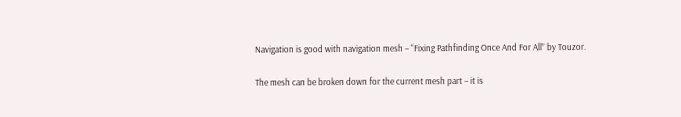Navigation is good with navigation mesh – “Fixing Pathfinding Once And For All” by Touzor.

The mesh can be broken down for the current mesh part – it is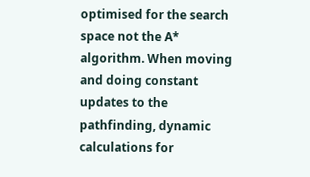optimised for the search space not the A* algorithm. When moving and doing constant updates to the pathfinding, dynamic calculations for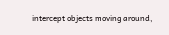intercept objects moving around,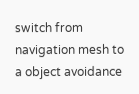switch from navigation mesh to a object avoidance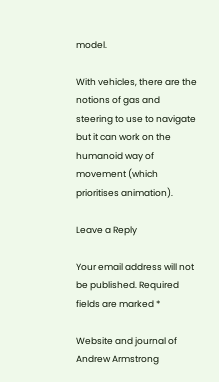model.

With vehicles, there are the notions of gas and steering to use to navigate but it can work on the humanoid way of movement (which prioritises animation).

Leave a Reply

Your email address will not be published. Required fields are marked *

Website and journal of Andrew Armstrong